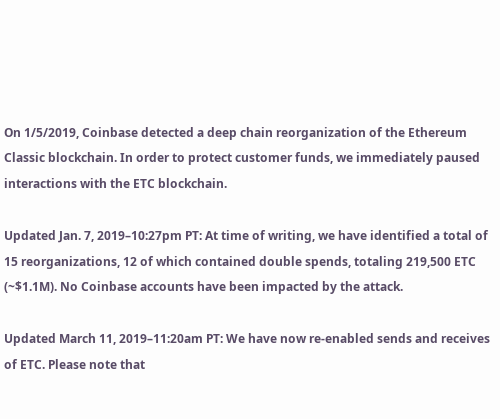On 1/5/2019, Coinbase detected a deep chain reorganization of the Ethereum Classic blockchain. In order to protect customer funds, we immediately paused interactions with the ETC blockchain.

Updated Jan. 7, 2019–10:27pm PT: At time of writing, we have identified a total of 15 reorganizations, 12 of which contained double spends, totaling 219,500 ETC (~$1.1M). No Coinbase accounts have been impacted by the attack.

Updated March 11, 2019–11:20am PT: We have now re-enabled sends and receives of ETC. Please note that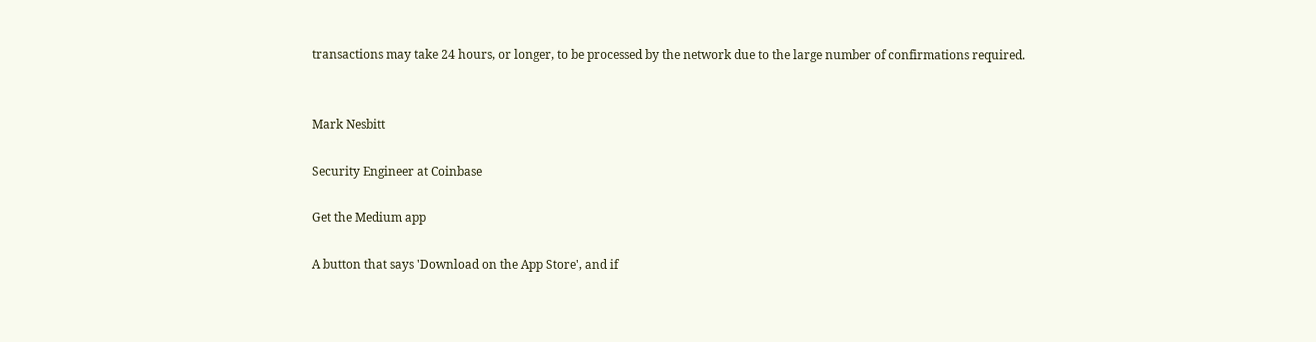transactions may take 24 hours, or longer, to be processed by the network due to the large number of confirmations required.


Mark Nesbitt

Security Engineer at Coinbase

Get the Medium app

A button that says 'Download on the App Store', and if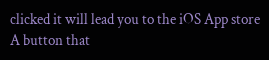clicked it will lead you to the iOS App store
A button that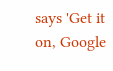says 'Get it on, Google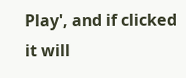Play', and if clicked it will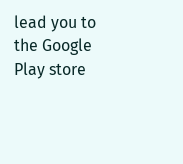lead you to the Google Play store